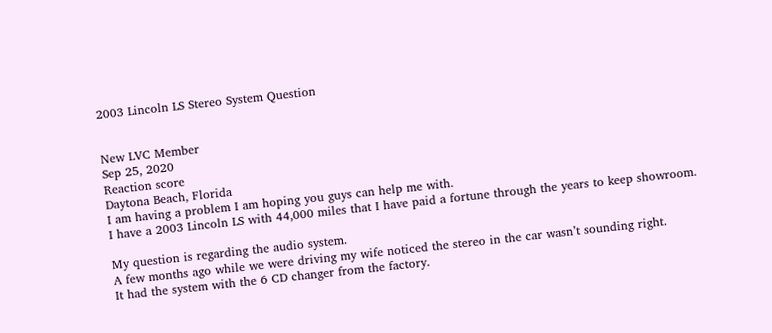2003 Lincoln LS Stereo System Question


New LVC Member
Sep 25, 2020
Reaction score
Daytona Beach, Florida
I am having a problem I am hoping you guys can help me with.
I have a 2003 Lincoln LS with 44,000 miles that I have paid a fortune through the years to keep showroom.

My question is regarding the audio system.
A few months ago while we were driving my wife noticed the stereo in the car wasn’t sounding right.
It had the system with the 6 CD changer from the factory.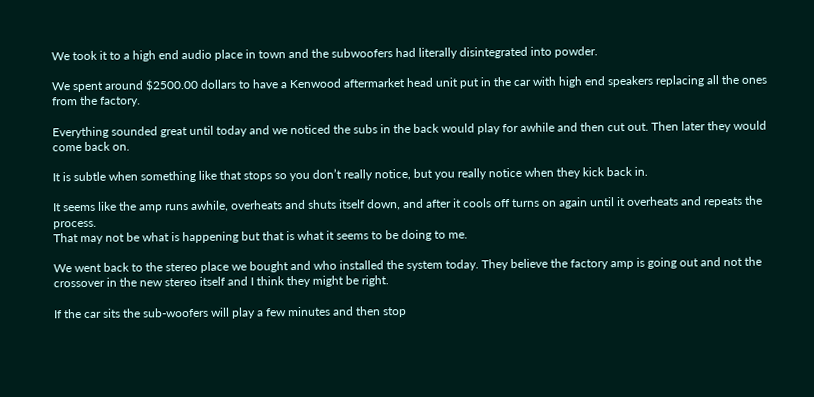We took it to a high end audio place in town and the subwoofers had literally disintegrated into powder.

We spent around $2500.00 dollars to have a Kenwood aftermarket head unit put in the car with high end speakers replacing all the ones from the factory.

Everything sounded great until today and we noticed the subs in the back would play for awhile and then cut out. Then later they would come back on.

It is subtle when something like that stops so you don’t really notice, but you really notice when they kick back in.

It seems like the amp runs awhile, overheats and shuts itself down, and after it cools off turns on again until it overheats and repeats the process.
That may not be what is happening but that is what it seems to be doing to me.

We went back to the stereo place we bought and who installed the system today. They believe the factory amp is going out and not the crossover in the new stereo itself and I think they might be right.

If the car sits the sub-woofers will play a few minutes and then stop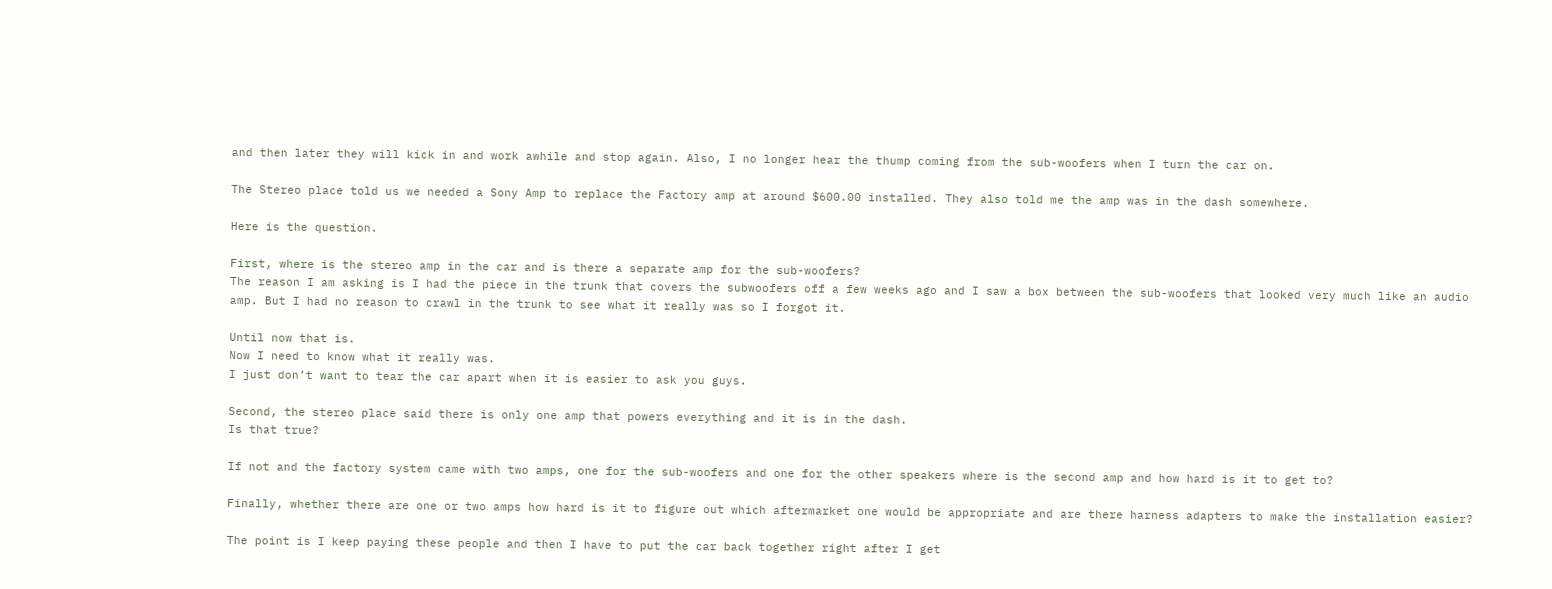and then later they will kick in and work awhile and stop again. Also, I no longer hear the thump coming from the sub-woofers when I turn the car on.

The Stereo place told us we needed a Sony Amp to replace the Factory amp at around $600.00 installed. They also told me the amp was in the dash somewhere.

Here is the question.

First, where is the stereo amp in the car and is there a separate amp for the sub-woofers?
The reason I am asking is I had the piece in the trunk that covers the subwoofers off a few weeks ago and I saw a box between the sub-woofers that looked very much like an audio amp. But I had no reason to crawl in the trunk to see what it really was so I forgot it.

Until now that is.
Now I need to know what it really was.
I just don’t want to tear the car apart when it is easier to ask you guys.

Second, the stereo place said there is only one amp that powers everything and it is in the dash.
Is that true?

If not and the factory system came with two amps, one for the sub-woofers and one for the other speakers where is the second amp and how hard is it to get to?

Finally, whether there are one or two amps how hard is it to figure out which aftermarket one would be appropriate and are there harness adapters to make the installation easier?

The point is I keep paying these people and then I have to put the car back together right after I get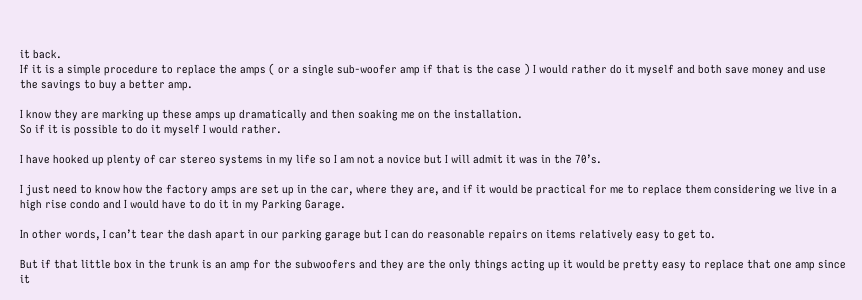it back.
If it is a simple procedure to replace the amps ( or a single sub-woofer amp if that is the case ) I would rather do it myself and both save money and use the savings to buy a better amp.

I know they are marking up these amps up dramatically and then soaking me on the installation.
So if it is possible to do it myself I would rather.

I have hooked up plenty of car stereo systems in my life so I am not a novice but I will admit it was in the 70’s.

I just need to know how the factory amps are set up in the car, where they are, and if it would be practical for me to replace them considering we live in a high rise condo and I would have to do it in my Parking Garage.

In other words, I can’t tear the dash apart in our parking garage but I can do reasonable repairs on items relatively easy to get to.

But if that little box in the trunk is an amp for the subwoofers and they are the only things acting up it would be pretty easy to replace that one amp since it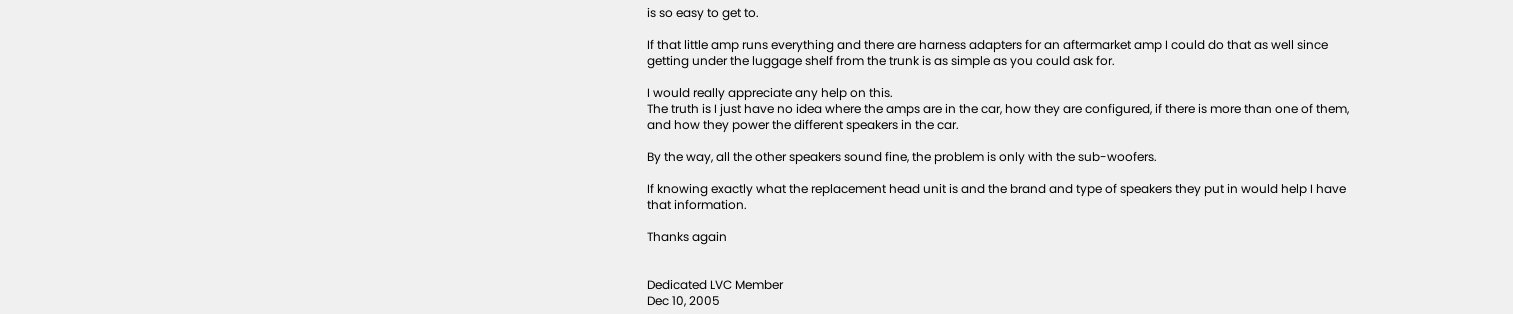is so easy to get to.

If that little amp runs everything and there are harness adapters for an aftermarket amp I could do that as well since getting under the luggage shelf from the trunk is as simple as you could ask for.

I would really appreciate any help on this.
The truth is I just have no idea where the amps are in the car, how they are configured, if there is more than one of them, and how they power the different speakers in the car.

By the way, all the other speakers sound fine, the problem is only with the sub-woofers.

If knowing exactly what the replacement head unit is and the brand and type of speakers they put in would help I have that information.

Thanks again


Dedicated LVC Member
Dec 10, 2005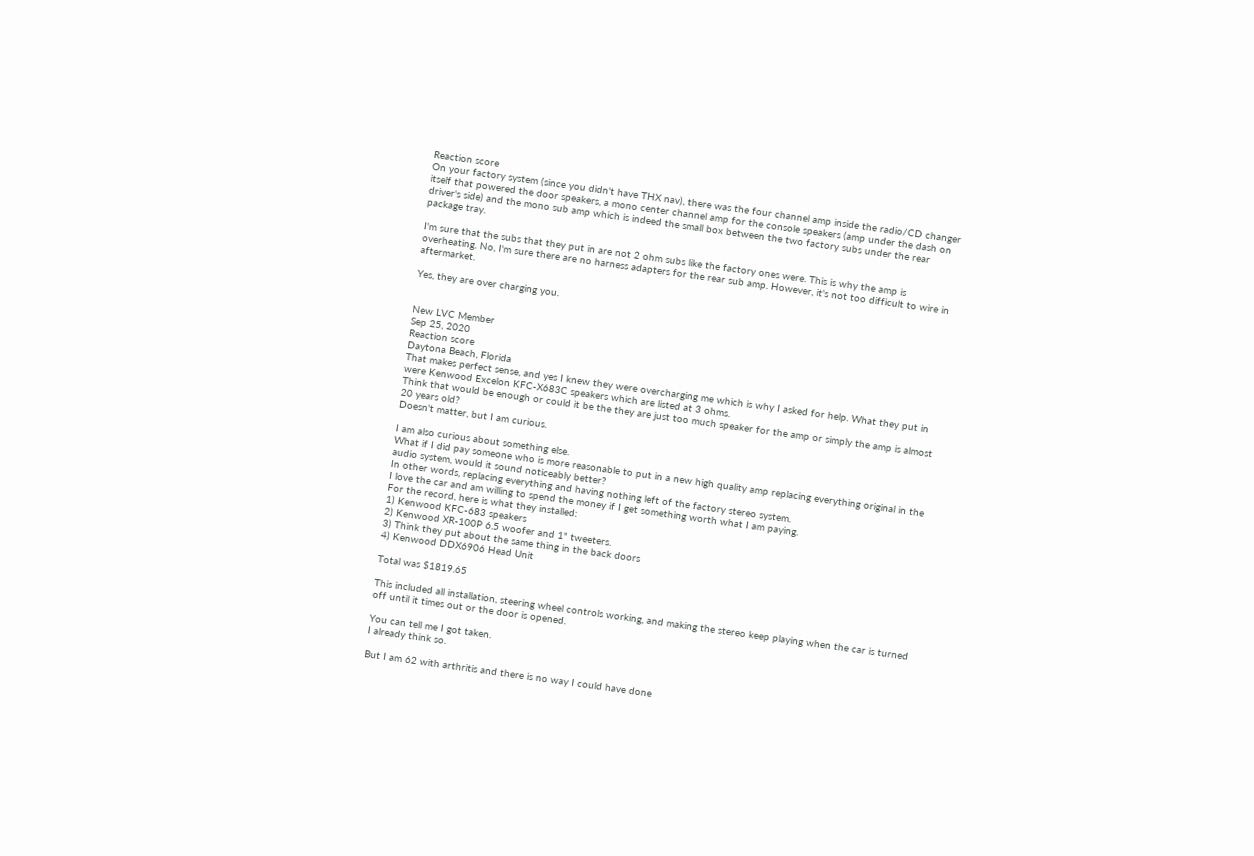Reaction score
On your factory system (since you didn't have THX nav), there was the four channel amp inside the radio/CD changer itself that powered the door speakers, a mono center channel amp for the console speakers (amp under the dash on driver's side) and the mono sub amp which is indeed the small box between the two factory subs under the rear package tray.

I'm sure that the subs that they put in are not 2 ohm subs like the factory ones were. This is why the amp is overheating. No, I'm sure there are no harness adapters for the rear sub amp. However, it's not too difficult to wire in aftermarket.

Yes, they are over charging you.


New LVC Member
Sep 25, 2020
Reaction score
Daytona Beach, Florida
That makes perfect sense, and yes I knew they were overcharging me which is why I asked for help. What they put in were Kenwood Excelon KFC-X683C speakers which are listed at 3 ohms.
Think that would be enough or could it be the they are just too much speaker for the amp or simply the amp is almost 20 years old?
Doesn't matter, but I am curious.

I am also curious about something else.
What if I did pay someone who is more reasonable to put in a new high quality amp replacing everything original in the audio system, would it sound noticeably better?
In other words, replacing everything and having nothing left of the factory stereo system.
I love the car and am willing to spend the money if I get something worth what I am paying.
For the record, here is what they installed:
1) Kenwood KFC-683 speakers
2) Kenwood XR-100P 6.5 woofer and 1" tweeters.
3) Think they put about the same thing in the back doors
4) Kenwood DDX6906 Head Unit

Total was $1819.65

This included all installation, steering wheel controls working, and making the stereo keep playing when the car is turned off until it times out or the door is opened.

You can tell me I got taken.
I already think so.

But I am 62 with arthritis and there is no way I could have done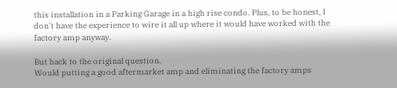this installation in a Parking Garage in a high rise condo. Plus, to be honest, I don't have the experience to wire it all up where it would have worked with the factory amp anyway.

But back to the original question.
Would putting a good aftermarket amp and eliminating the factory amps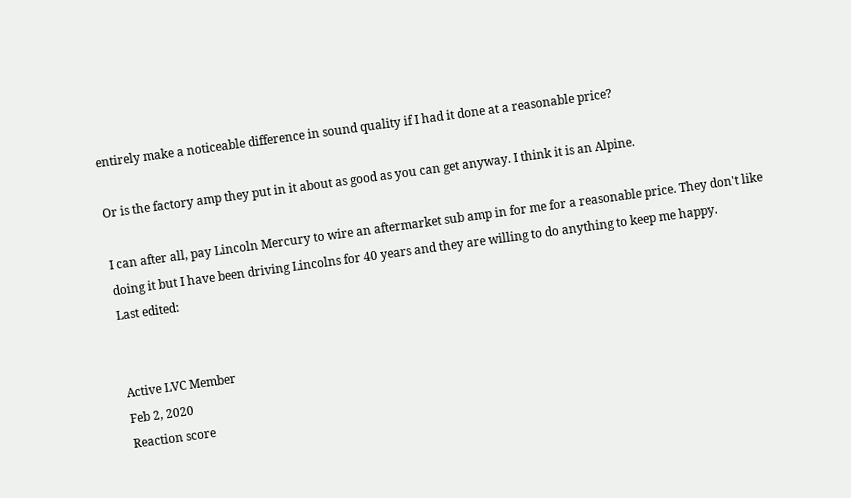entirely make a noticeable difference in sound quality if I had it done at a reasonable price?

Or is the factory amp they put in it about as good as you can get anyway. I think it is an Alpine.

I can after all, pay Lincoln Mercury to wire an aftermarket sub amp in for me for a reasonable price. They don't like doing it but I have been driving Lincolns for 40 years and they are willing to do anything to keep me happy.
Last edited:


Active LVC Member
Feb 2, 2020
Reaction score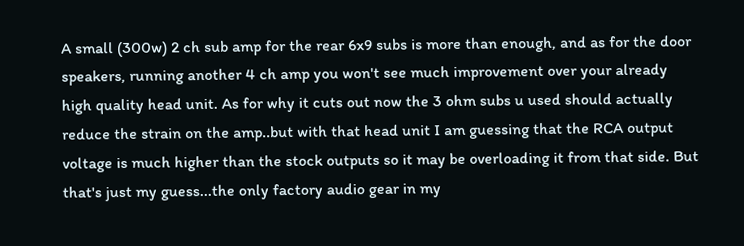A small (300w) 2 ch sub amp for the rear 6x9 subs is more than enough, and as for the door speakers, running another 4 ch amp you won't see much improvement over your already high quality head unit. As for why it cuts out now the 3 ohm subs u used should actually reduce the strain on the amp..but with that head unit I am guessing that the RCA output voltage is much higher than the stock outputs so it may be overloading it from that side. But that's just my guess...the only factory audio gear in my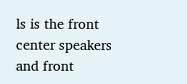ls is the front center speakers and front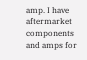amp. I have aftermarket components and amps for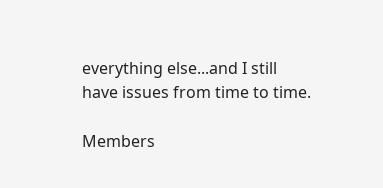everything else...and I still have issues from time to time.

Members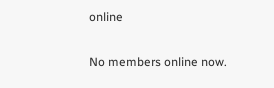online

No members online now.